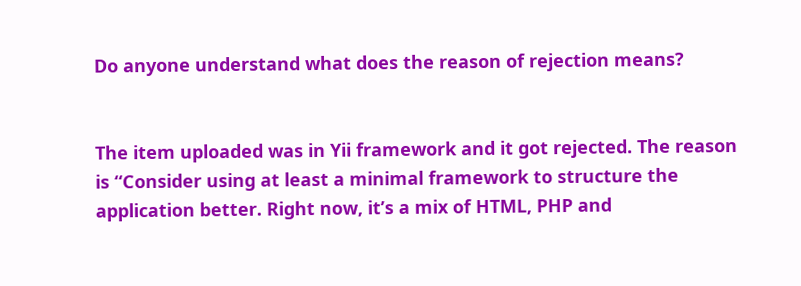Do anyone understand what does the reason of rejection means?


The item uploaded was in Yii framework and it got rejected. The reason is “Consider using at least a minimal framework to structure the application better. Right now, it’s a mix of HTML, PHP and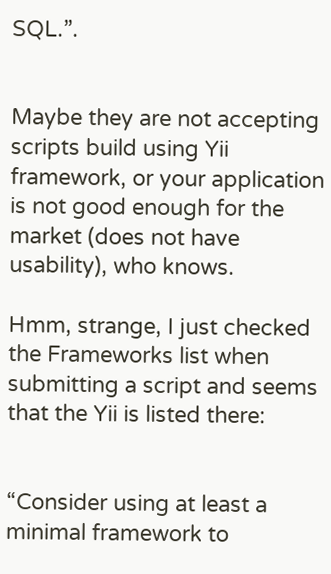SQL.”.


Maybe they are not accepting scripts build using Yii framework, or your application is not good enough for the market (does not have usability), who knows.

Hmm, strange, I just checked the Frameworks list when submitting a script and seems that the Yii is listed there:


“Consider using at least a minimal framework to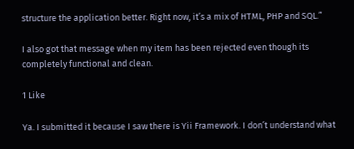structure the application better. Right now, it’s a mix of HTML, PHP and SQL.”

I also got that message when my item has been rejected even though its completely functional and clean.

1 Like

Ya. I submitted it because I saw there is Yii Framework. I don’t understand what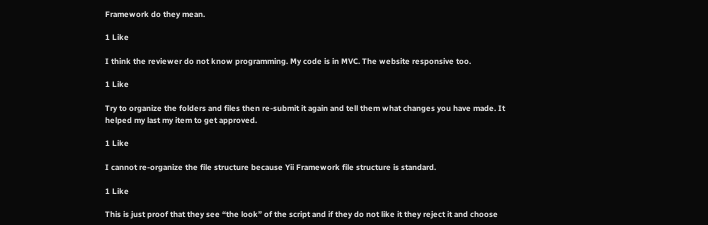Framework do they mean.

1 Like

I think the reviewer do not know programming. My code is in MVC. The website responsive too.

1 Like

Try to organize the folders and files then re-submit it again and tell them what changes you have made. It helped my last my item to get approved.

1 Like

I cannot re-organize the file structure because Yii Framework file structure is standard.

1 Like

This is just proof that they see “the look” of the script and if they do not like it they reject it and choose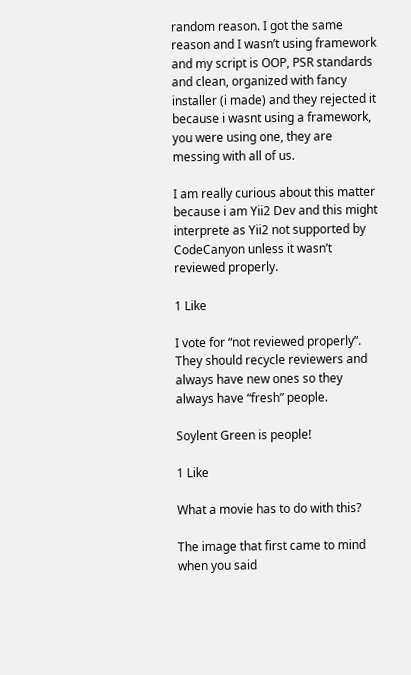random reason. I got the same reason and I wasn’t using framework and my script is OOP, PSR standards and clean, organized with fancy installer (i made) and they rejected it because i wasnt using a framework, you were using one, they are messing with all of us.

I am really curious about this matter because i am Yii2 Dev and this might interprete as Yii2 not supported by CodeCanyon unless it wasn’t reviewed properly.

1 Like

I vote for “not reviewed properly”. They should recycle reviewers and always have new ones so they always have “fresh” people.

Soylent Green is people!

1 Like

What a movie has to do with this?

The image that first came to mind when you said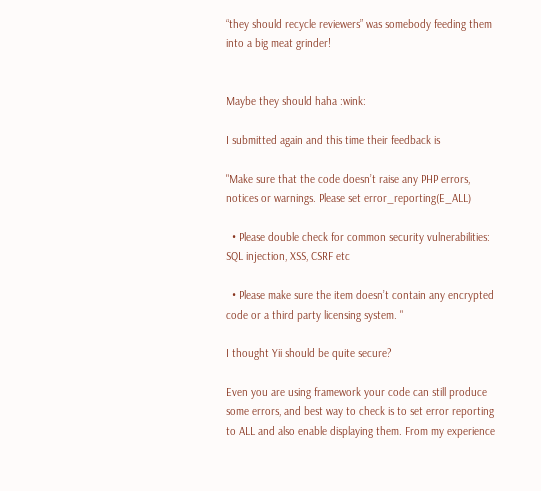“they should recycle reviewers” was somebody feeding them into a big meat grinder!


Maybe they should haha :wink:

I submitted again and this time their feedback is

"Make sure that the code doesn’t raise any PHP errors, notices or warnings. Please set error_reporting(E_ALL)

  • Please double check for common security vulnerabilities: SQL injection, XSS, CSRF etc

  • Please make sure the item doesn’t contain any encrypted code or a third party licensing system. "

I thought Yii should be quite secure?

Even you are using framework your code can still produce some errors, and best way to check is to set error reporting to ALL and also enable displaying them. From my experience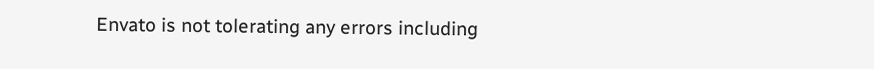Envato is not tolerating any errors including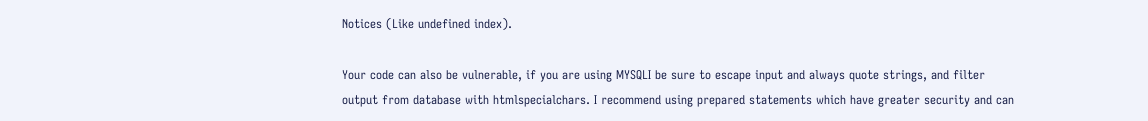Notices (Like undefined index).

Your code can also be vulnerable, if you are using MYSQLI be sure to escape input and always quote strings, and filter output from database with htmlspecialchars. I recommend using prepared statements which have greater security and can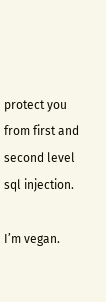protect you from first and second level sql injection.

I’m vegan.